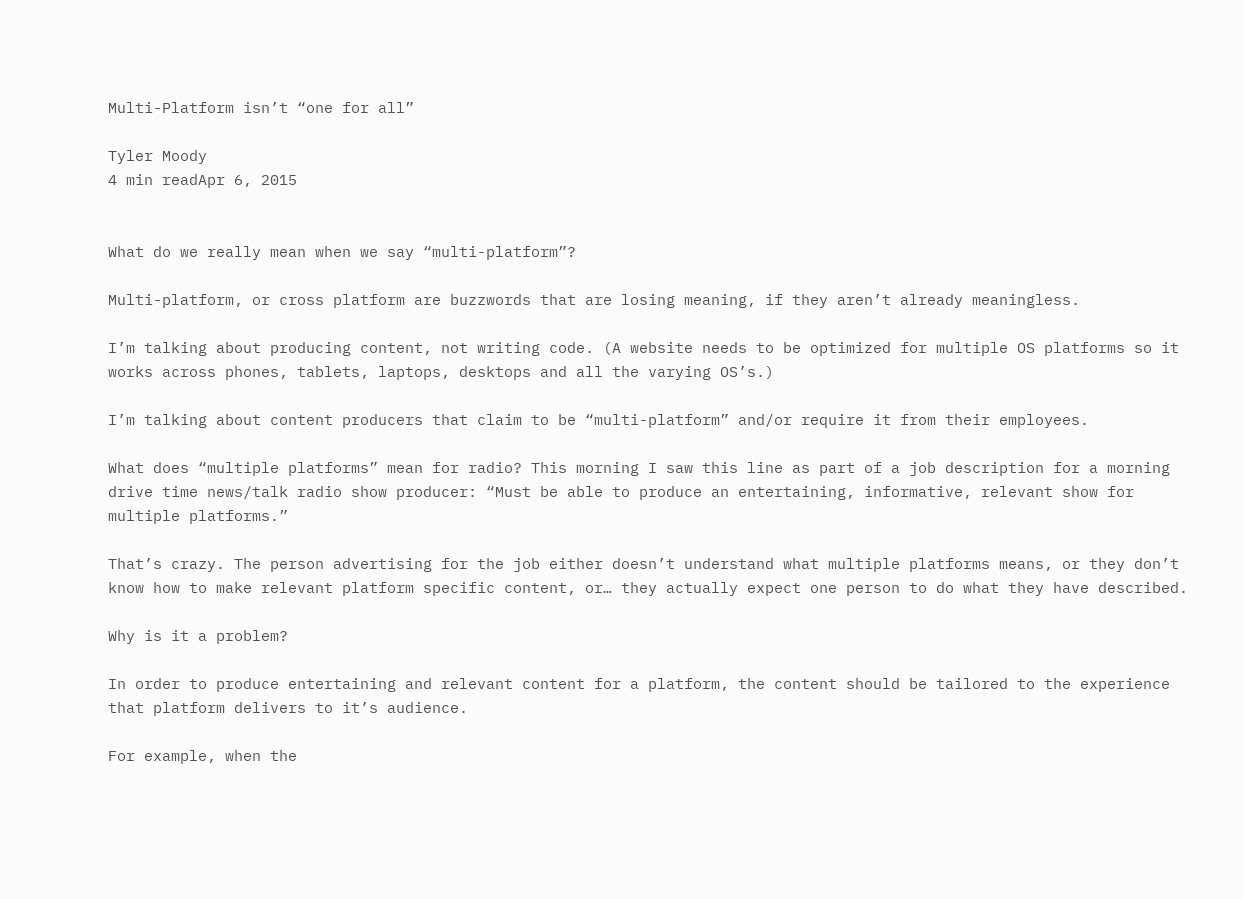Multi-Platform isn’t “one for all”

Tyler Moody
4 min readApr 6, 2015


What do we really mean when we say “multi-platform”?

Multi-platform, or cross platform are buzzwords that are losing meaning, if they aren’t already meaningless.

I’m talking about producing content, not writing code. (A website needs to be optimized for multiple OS platforms so it works across phones, tablets, laptops, desktops and all the varying OS’s.)

I’m talking about content producers that claim to be “multi-platform” and/or require it from their employees.

What does “multiple platforms” mean for radio? This morning I saw this line as part of a job description for a morning drive time news/talk radio show producer: “Must be able to produce an entertaining, informative, relevant show for multiple platforms.”

That’s crazy. The person advertising for the job either doesn’t understand what multiple platforms means, or they don’t know how to make relevant platform specific content, or… they actually expect one person to do what they have described.

Why is it a problem?

In order to produce entertaining and relevant content for a platform, the content should be tailored to the experience that platform delivers to it’s audience.

For example, when the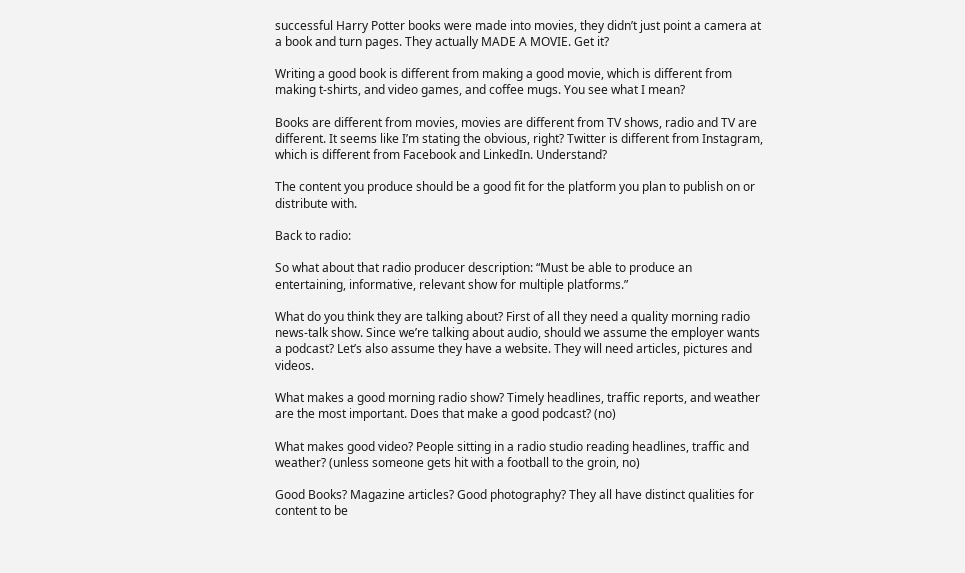successful Harry Potter books were made into movies, they didn’t just point a camera at a book and turn pages. They actually MADE A MOVIE. Get it?

Writing a good book is different from making a good movie, which is different from making t-shirts, and video games, and coffee mugs. You see what I mean?

Books are different from movies, movies are different from TV shows, radio and TV are different. It seems like I’m stating the obvious, right? Twitter is different from Instagram, which is different from Facebook and LinkedIn. Understand?

The content you produce should be a good fit for the platform you plan to publish on or distribute with.

Back to radio:

So what about that radio producer description: “Must be able to produce an entertaining, informative, relevant show for multiple platforms.”

What do you think they are talking about? First of all they need a quality morning radio news-talk show. Since we’re talking about audio, should we assume the employer wants a podcast? Let’s also assume they have a website. They will need articles, pictures and videos.

What makes a good morning radio show? Timely headlines, traffic reports, and weather are the most important. Does that make a good podcast? (no)

What makes good video? People sitting in a radio studio reading headlines, traffic and weather? (unless someone gets hit with a football to the groin, no)

Good Books? Magazine articles? Good photography? They all have distinct qualities for content to be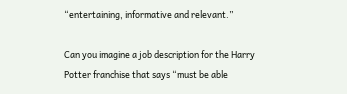“entertaining, informative and relevant.”

Can you imagine a job description for the Harry Potter franchise that says “must be able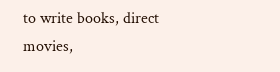to write books, direct movies,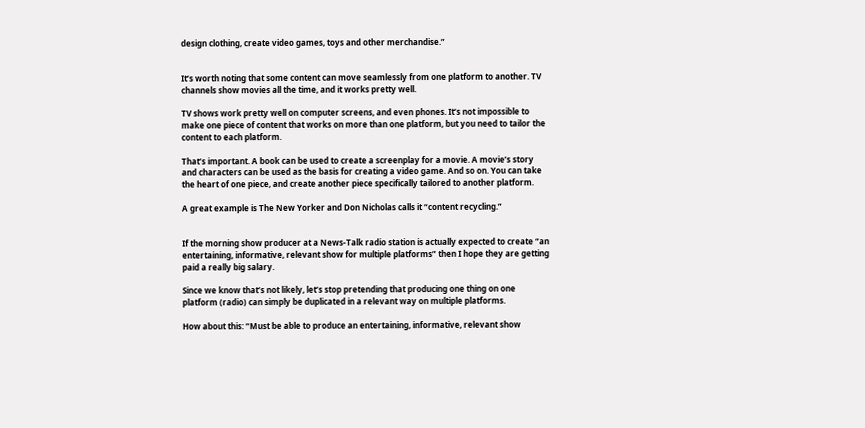design clothing, create video games, toys and other merchandise.”


It’s worth noting that some content can move seamlessly from one platform to another. TV channels show movies all the time, and it works pretty well.

TV shows work pretty well on computer screens, and even phones. It’s not impossible to make one piece of content that works on more than one platform, but you need to tailor the content to each platform.

That’s important. A book can be used to create a screenplay for a movie. A movie’s story and characters can be used as the basis for creating a video game. And so on. You can take the heart of one piece, and create another piece specifically tailored to another platform.

A great example is The New Yorker and Don Nicholas calls it “content recycling.”


If the morning show producer at a News-Talk radio station is actually expected to create “an entertaining, informative, relevant show for multiple platforms” then I hope they are getting paid a really big salary.

Since we know that’s not likely, let’s stop pretending that producing one thing on one platform (radio) can simply be duplicated in a relevant way on multiple platforms.

How about this: “Must be able to produce an entertaining, informative, relevant show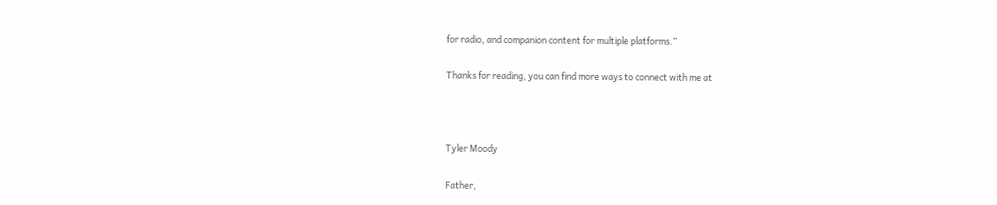for radio, and companion content for multiple platforms.”

Thanks for reading, you can find more ways to connect with me at



Tyler Moody

Father,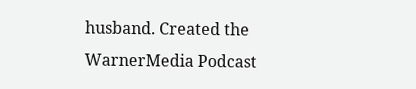husband. Created the WarnerMedia Podcast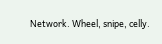Network. Wheel, snipe, celly.